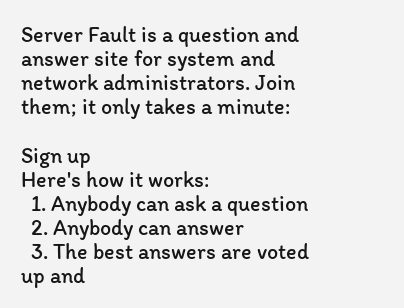Server Fault is a question and answer site for system and network administrators. Join them; it only takes a minute:

Sign up
Here's how it works:
  1. Anybody can ask a question
  2. Anybody can answer
  3. The best answers are voted up and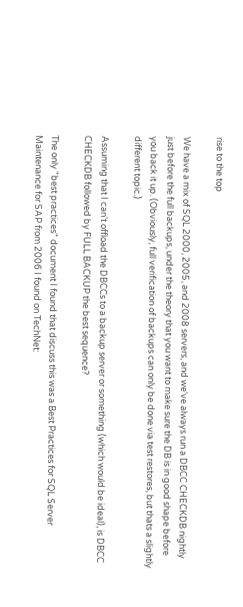rise to the top

We have a mix of SQL 2000, 2005, and 2008 servers, and we've always run a DBCC CHECKDB nightly just before the full backups, under the theory that you want to make sure the DB is in good shape before you back it up. (Obviously, full verification of backups can only be done via test restores, but thats a slightly different topic.)

Assuming that I can't offload the DBCCs to a backup server or something (which would be ideal), is DBCC CHECKDB followed by FULL BACKUP the best sequence?

The only "best practices" document I found that discuss this was a Best Practices for SQL Server Maintenance for SAP from 2006 I found on TechNet: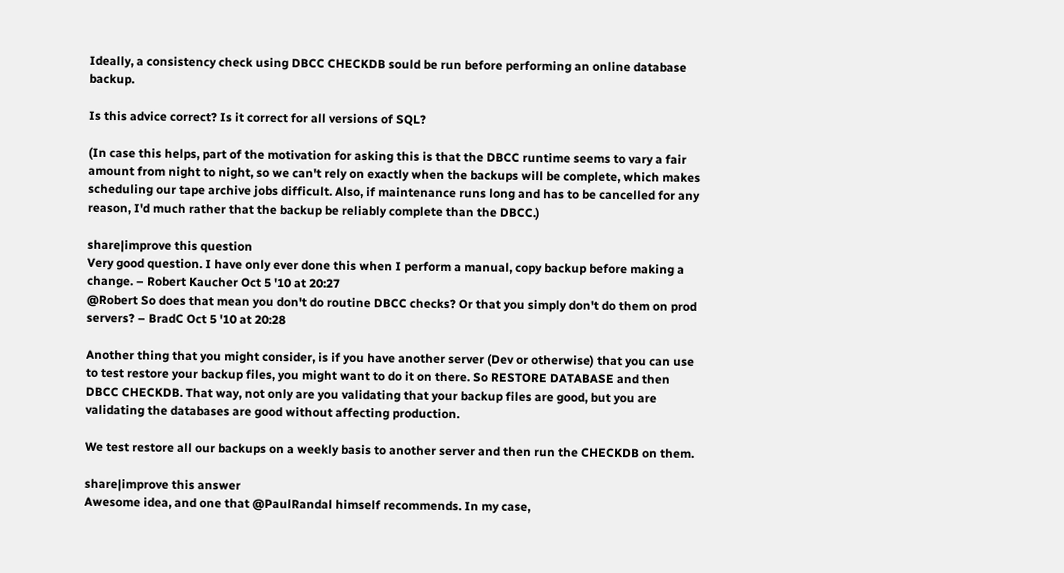Ideally, a consistency check using DBCC CHECKDB sould be run before performing an online database backup.

Is this advice correct? Is it correct for all versions of SQL?

(In case this helps, part of the motivation for asking this is that the DBCC runtime seems to vary a fair amount from night to night, so we can't rely on exactly when the backups will be complete, which makes scheduling our tape archive jobs difficult. Also, if maintenance runs long and has to be cancelled for any reason, I'd much rather that the backup be reliably complete than the DBCC.)

share|improve this question
Very good question. I have only ever done this when I perform a manual, copy backup before making a change. – Robert Kaucher Oct 5 '10 at 20:27
@Robert So does that mean you don't do routine DBCC checks? Or that you simply don't do them on prod servers? – BradC Oct 5 '10 at 20:28

Another thing that you might consider, is if you have another server (Dev or otherwise) that you can use to test restore your backup files, you might want to do it on there. So RESTORE DATABASE and then DBCC CHECKDB. That way, not only are you validating that your backup files are good, but you are validating the databases are good without affecting production.

We test restore all our backups on a weekly basis to another server and then run the CHECKDB on them.

share|improve this answer
Awesome idea, and one that @PaulRandal himself recommends. In my case,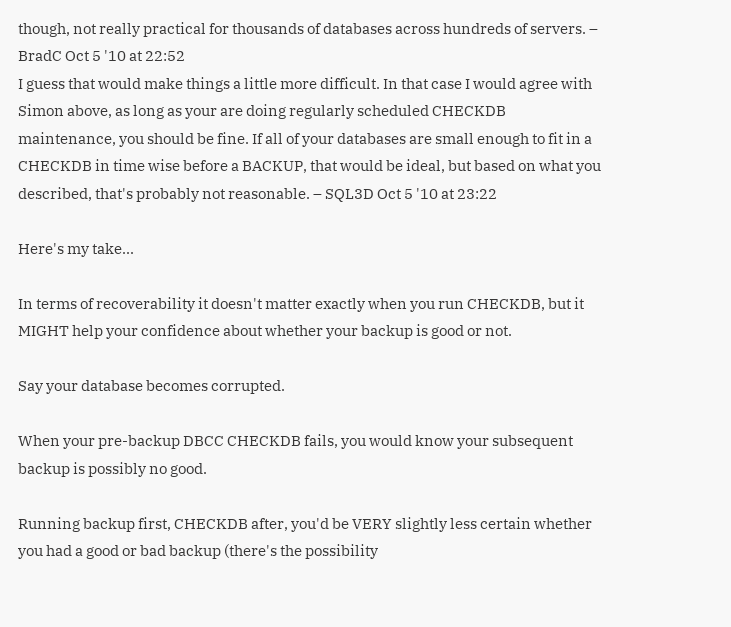though, not really practical for thousands of databases across hundreds of servers. – BradC Oct 5 '10 at 22:52
I guess that would make things a little more difficult. In that case I would agree with Simon above, as long as your are doing regularly scheduled CHECKDB maintenance, you should be fine. If all of your databases are small enough to fit in a CHECKDB in time wise before a BACKUP, that would be ideal, but based on what you described, that's probably not reasonable. – SQL3D Oct 5 '10 at 23:22

Here's my take...

In terms of recoverability it doesn't matter exactly when you run CHECKDB, but it MIGHT help your confidence about whether your backup is good or not.

Say your database becomes corrupted.

When your pre-backup DBCC CHECKDB fails, you would know your subsequent backup is possibly no good.

Running backup first, CHECKDB after, you'd be VERY slightly less certain whether you had a good or bad backup (there's the possibility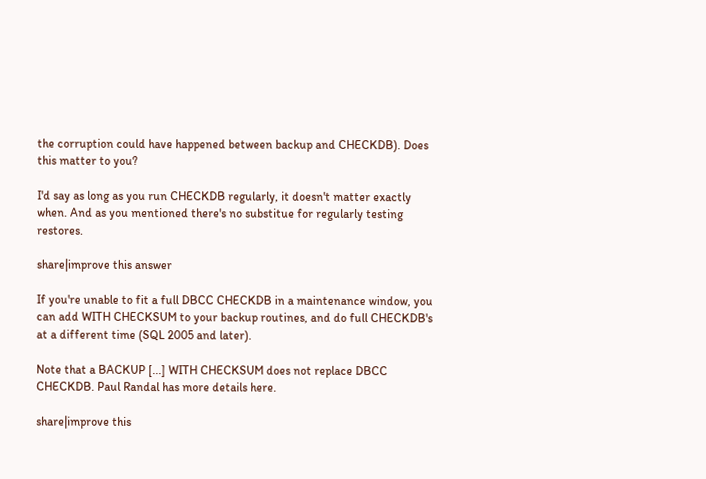the corruption could have happened between backup and CHECKDB). Does this matter to you?

I'd say as long as you run CHECKDB regularly, it doesn't matter exactly when. And as you mentioned there's no substitue for regularly testing restores.

share|improve this answer

If you're unable to fit a full DBCC CHECKDB in a maintenance window, you can add WITH CHECKSUM to your backup routines, and do full CHECKDB's at a different time (SQL 2005 and later).

Note that a BACKUP [...] WITH CHECKSUM does not replace DBCC CHECKDB. Paul Randal has more details here.

share|improve this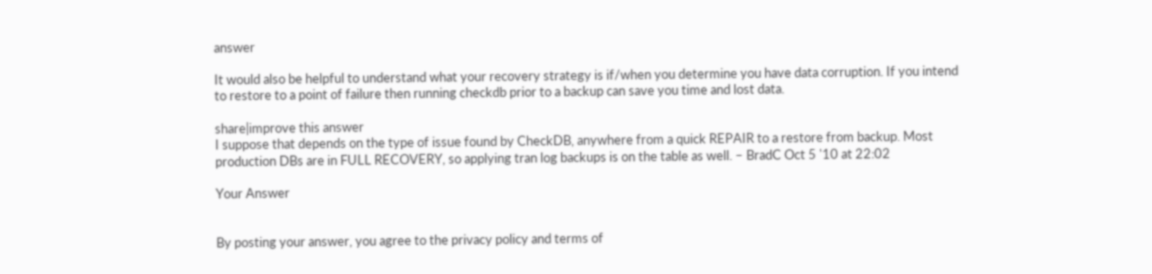answer

It would also be helpful to understand what your recovery strategy is if/when you determine you have data corruption. If you intend to restore to a point of failure then running checkdb prior to a backup can save you time and lost data.

share|improve this answer
I suppose that depends on the type of issue found by CheckDB, anywhere from a quick REPAIR to a restore from backup. Most production DBs are in FULL RECOVERY, so applying tran log backups is on the table as well. – BradC Oct 5 '10 at 22:02

Your Answer


By posting your answer, you agree to the privacy policy and terms of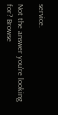service.

Not the answer you're looking for? Browse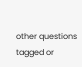other questions tagged or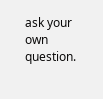ask your own question.